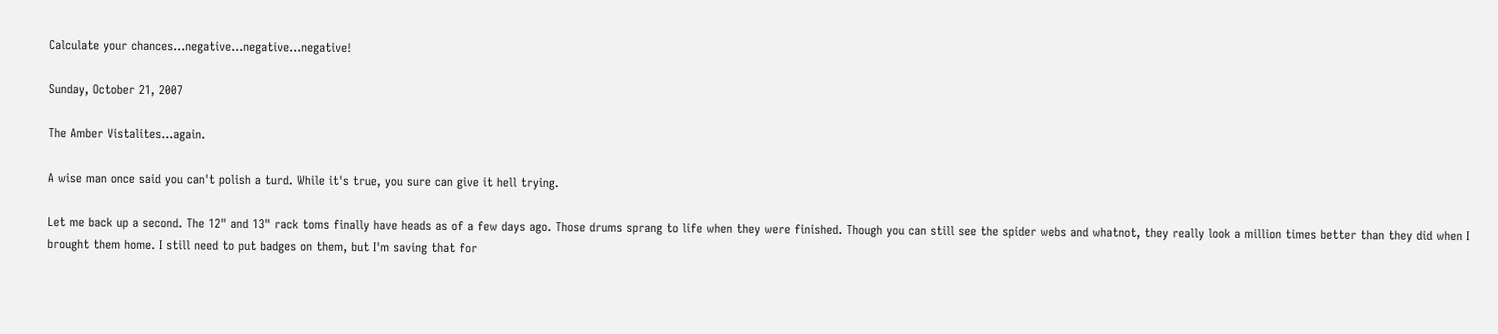Calculate your chances...negative...negative...negative!

Sunday, October 21, 2007

The Amber Vistalites...again.

A wise man once said you can't polish a turd. While it's true, you sure can give it hell trying.

Let me back up a second. The 12" and 13" rack toms finally have heads as of a few days ago. Those drums sprang to life when they were finished. Though you can still see the spider webs and whatnot, they really look a million times better than they did when I brought them home. I still need to put badges on them, but I'm saving that for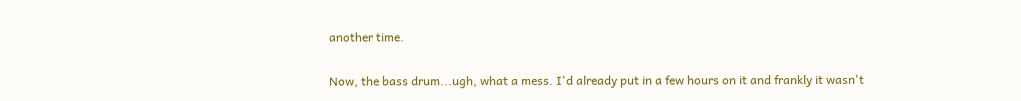another time.

Now, the bass drum...ugh, what a mess. I'd already put in a few hours on it and frankly it wasn't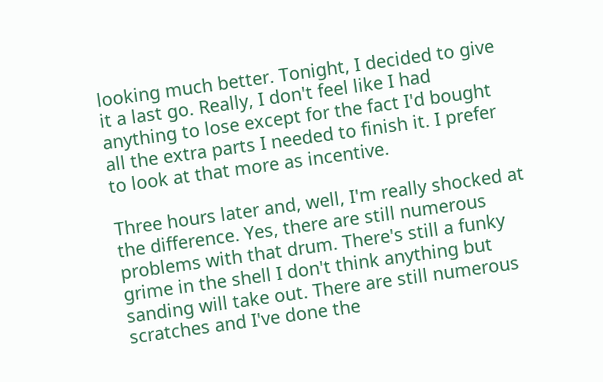looking much better. Tonight, I decided to give it a last go. Really, I don't feel like I had anything to lose except for the fact I'd bought all the extra parts I needed to finish it. I prefer to look at that more as incentive.

Three hours later and, well, I'm really shocked at the difference. Yes, there are still numerous problems with that drum. There's still a funky grime in the shell I don't think anything but sanding will take out. There are still numerous scratches and I've done the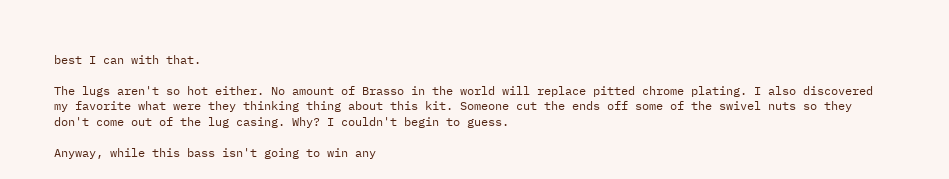best I can with that.

The lugs aren't so hot either. No amount of Brasso in the world will replace pitted chrome plating. I also discovered my favorite what were they thinking thing about this kit. Someone cut the ends off some of the swivel nuts so they don't come out of the lug casing. Why? I couldn't begin to guess.

Anyway, while this bass isn't going to win any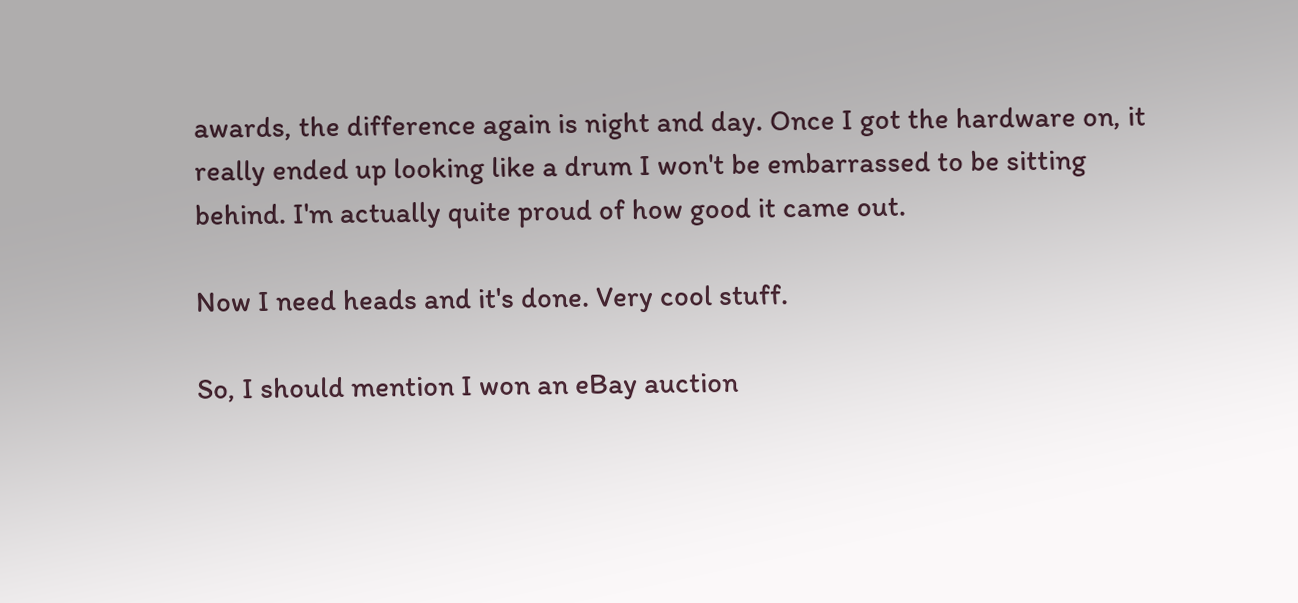awards, the difference again is night and day. Once I got the hardware on, it really ended up looking like a drum I won't be embarrassed to be sitting behind. I'm actually quite proud of how good it came out.

Now I need heads and it's done. Very cool stuff.

So, I should mention I won an eBay auction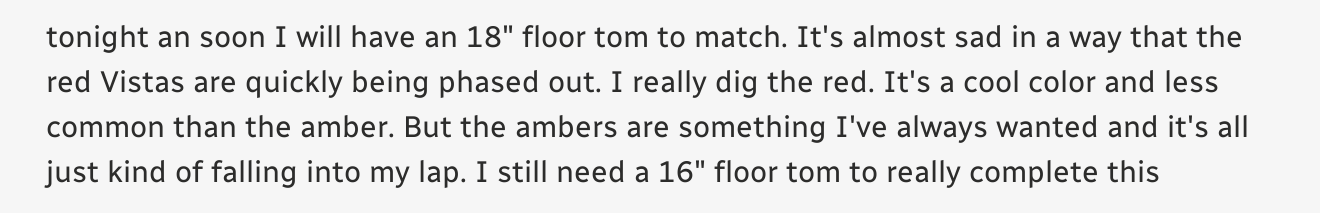tonight an soon I will have an 18" floor tom to match. It's almost sad in a way that the red Vistas are quickly being phased out. I really dig the red. It's a cool color and less common than the amber. But the ambers are something I've always wanted and it's all just kind of falling into my lap. I still need a 16" floor tom to really complete this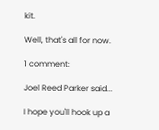kit.

Well, that's all for now.

1 comment:

Joel Reed Parker said...

I hope you'll hook up a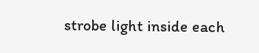strobe light inside each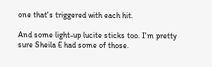one that's triggered with each hit.

And some light-up lucite sticks too. I'm pretty sure Sheila E had some of those.